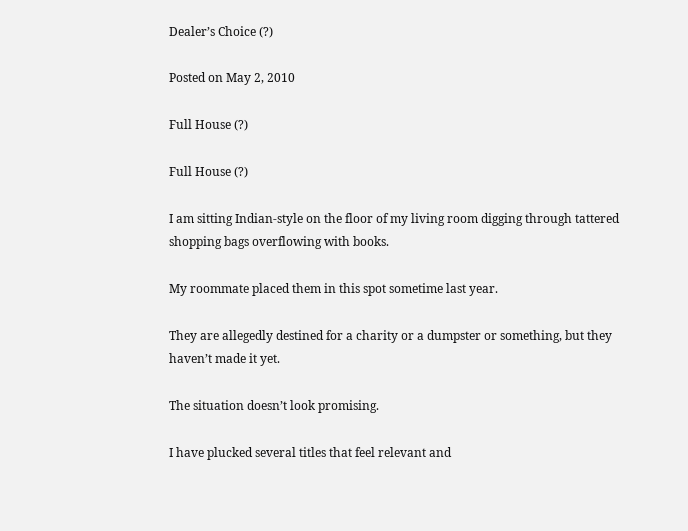Dealer’s Choice (?)

Posted on May 2, 2010

Full House (?)

Full House (?)

I am sitting Indian-style on the floor of my living room digging through tattered shopping bags overflowing with books.

My roommate placed them in this spot sometime last year.

They are allegedly destined for a charity or a dumpster or something, but they haven’t made it yet.

The situation doesn’t look promising.

I have plucked several titles that feel relevant and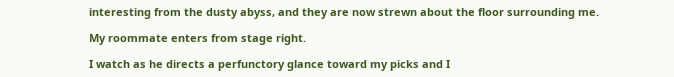interesting from the dusty abyss, and they are now strewn about the floor surrounding me.

My roommate enters from stage right.

I watch as he directs a perfunctory glance toward my picks and I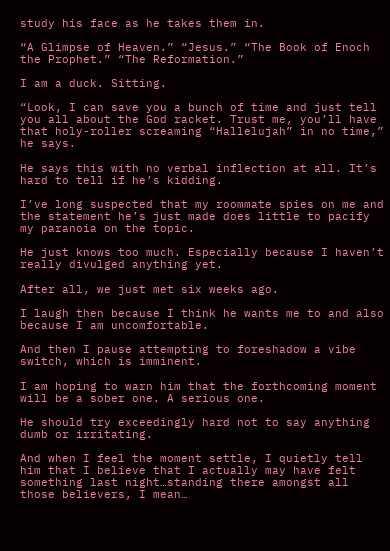study his face as he takes them in.

“A Glimpse of Heaven.” “Jesus.” “The Book of Enoch the Prophet.” “The Reformation.”

I am a duck. Sitting.

“Look, I can save you a bunch of time and just tell you all about the God racket. Trust me, you’ll have that holy-roller screaming “Hallelujah” in no time,” he says.

He says this with no verbal inflection at all. It’s hard to tell if he’s kidding.

I’ve long suspected that my roommate spies on me and the statement he’s just made does little to pacify my paranoia on the topic.

He just knows too much. Especially because I haven’t really divulged anything yet.

After all, we just met six weeks ago.

I laugh then because I think he wants me to and also because I am uncomfortable.

And then I pause attempting to foreshadow a vibe switch, which is imminent.

I am hoping to warn him that the forthcoming moment will be a sober one. A serious one.

He should try exceedingly hard not to say anything dumb or irritating.

And when I feel the moment settle, I quietly tell him that I believe that I actually may have felt something last night…standing there amongst all those believers, I mean…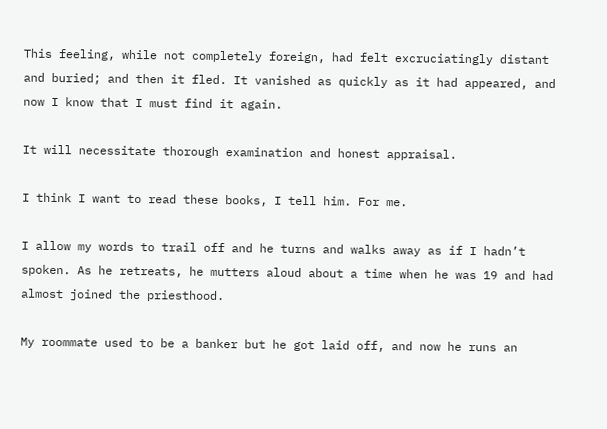This feeling, while not completely foreign, had felt excruciatingly distant and buried; and then it fled. It vanished as quickly as it had appeared, and now I know that I must find it again.

It will necessitate thorough examination and honest appraisal.

I think I want to read these books, I tell him. For me.

I allow my words to trail off and he turns and walks away as if I hadn’t spoken. As he retreats, he mutters aloud about a time when he was 19 and had almost joined the priesthood.

My roommate used to be a banker but he got laid off, and now he runs an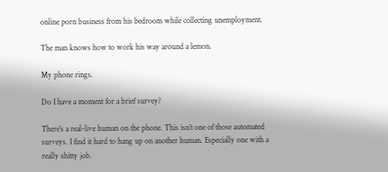online porn business from his bedroom while collecting unemployment.

The man knows how to work his way around a lemon.

My phone rings.

Do I have a moment for a brief survey?

There’s a real-live human on the phone. This isn’t one of those automated surveys. I find it hard to hang up on another human. Especially one with a really shitty job.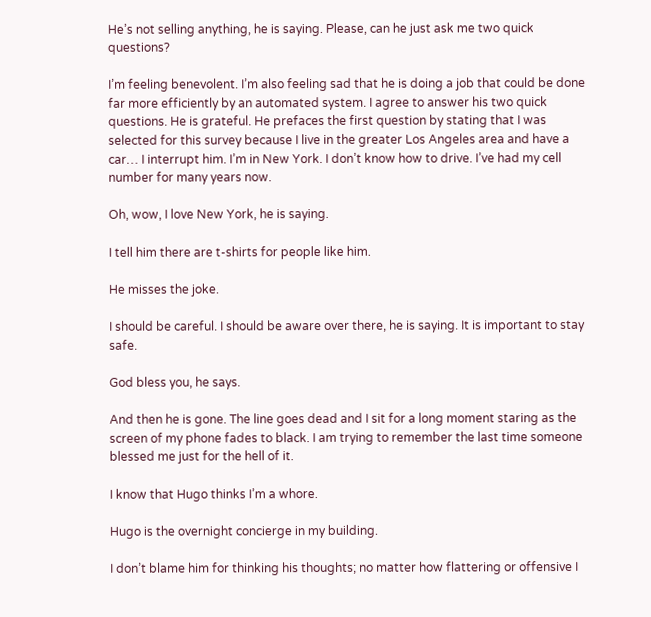He’s not selling anything, he is saying. Please, can he just ask me two quick questions?

I’m feeling benevolent. I’m also feeling sad that he is doing a job that could be done far more efficiently by an automated system. I agree to answer his two quick questions. He is grateful. He prefaces the first question by stating that I was selected for this survey because I live in the greater Los Angeles area and have a car… I interrupt him. I’m in New York. I don’t know how to drive. I’ve had my cell number for many years now.

Oh, wow, I love New York, he is saying.

I tell him there are t-shirts for people like him.

He misses the joke.

I should be careful. I should be aware over there, he is saying. It is important to stay safe.

God bless you, he says.

And then he is gone. The line goes dead and I sit for a long moment staring as the screen of my phone fades to black. I am trying to remember the last time someone blessed me just for the hell of it.

I know that Hugo thinks I’m a whore.

Hugo is the overnight concierge in my building.

I don’t blame him for thinking his thoughts; no matter how flattering or offensive I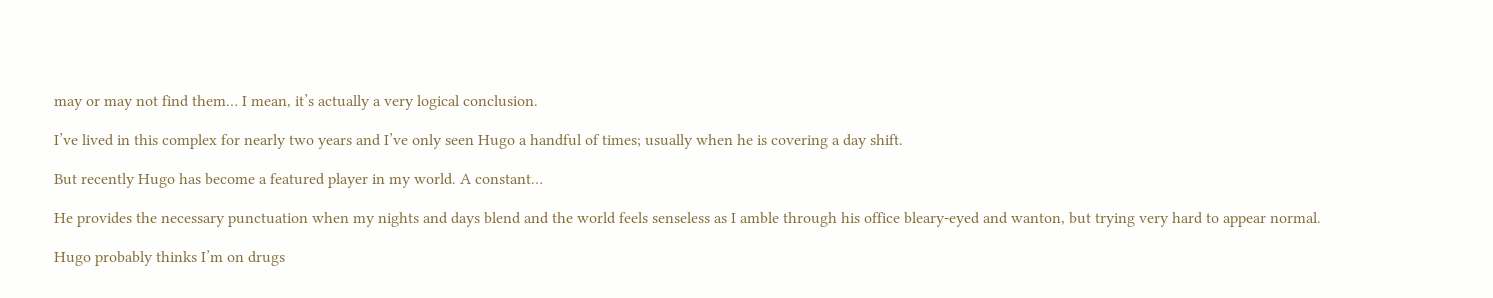may or may not find them… I mean, it’s actually a very logical conclusion.

I’ve lived in this complex for nearly two years and I’ve only seen Hugo a handful of times; usually when he is covering a day shift.

But recently Hugo has become a featured player in my world. A constant…

He provides the necessary punctuation when my nights and days blend and the world feels senseless as I amble through his office bleary-eyed and wanton, but trying very hard to appear normal.

Hugo probably thinks I’m on drugs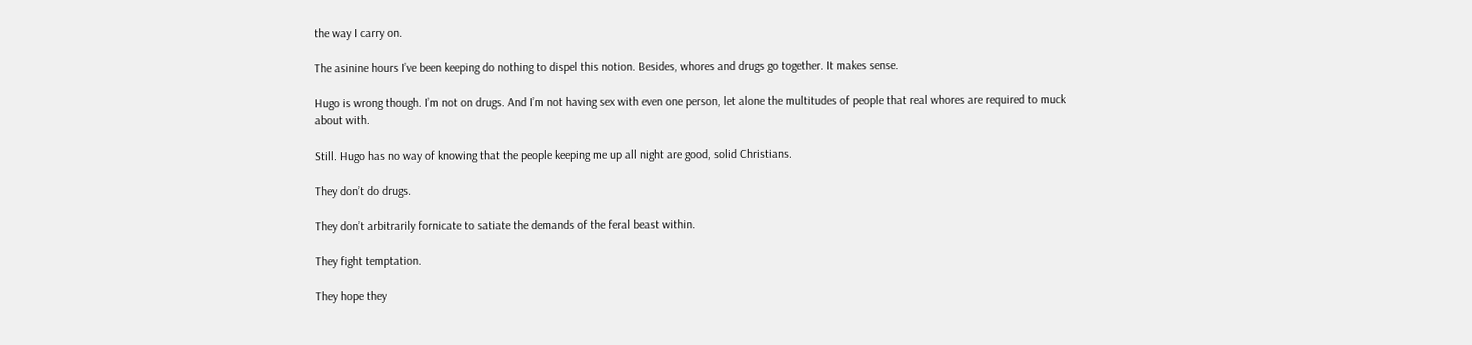the way I carry on.

The asinine hours I’ve been keeping do nothing to dispel this notion. Besides, whores and drugs go together. It makes sense.

Hugo is wrong though. I’m not on drugs. And I’m not having sex with even one person, let alone the multitudes of people that real whores are required to muck about with.

Still. Hugo has no way of knowing that the people keeping me up all night are good, solid Christians.

They don’t do drugs.

They don’t arbitrarily fornicate to satiate the demands of the feral beast within.

They fight temptation.

They hope they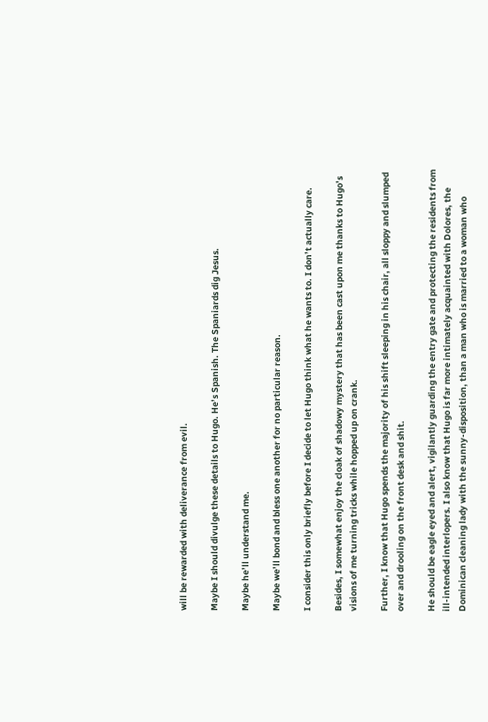will be rewarded with deliverance from evil.

Maybe I should divulge these details to Hugo. He’s Spanish. The Spaniards dig Jesus.

Maybe he’ll understand me.

Maybe we’ll bond and bless one another for no particular reason.

I consider this only briefly before I decide to let Hugo think what he wants to. I don’t actually care.

Besides, I somewhat enjoy the cloak of shadowy mystery that has been cast upon me thanks to Hugo’s visions of me turning tricks while hopped up on crank.

Further, I know that Hugo spends the majority of his shift sleeping in his chair, all sloppy and slumped over and drooling on the front desk and shit.

He should be eagle eyed and alert, vigilantly guarding the entry gate and protecting the residents from ill-intended interlopers. I also know that Hugo is far more intimately acquainted with Dolores, the Dominican cleaning lady with the sunny-disposition, than a man who is married to a woman who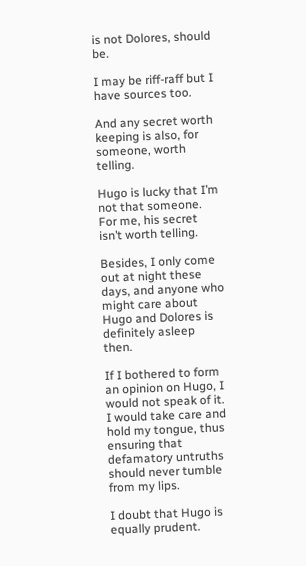is not Dolores, should be.

I may be riff-raff but I have sources too.

And any secret worth keeping is also, for someone, worth telling.

Hugo is lucky that I’m not that someone. For me, his secret isn’t worth telling.

Besides, I only come out at night these days, and anyone who might care about Hugo and Dolores is definitely asleep then.

If I bothered to form an opinion on Hugo, I would not speak of it. I would take care and hold my tongue, thus ensuring that defamatory untruths should never tumble from my lips.

I doubt that Hugo is equally prudent.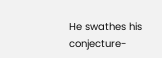He swathes his conjecture-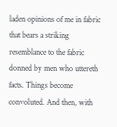laden opinions of me in fabric that bears a striking resemblance to the fabric donned by men who uttereth facts. Things become convoluted. And then, with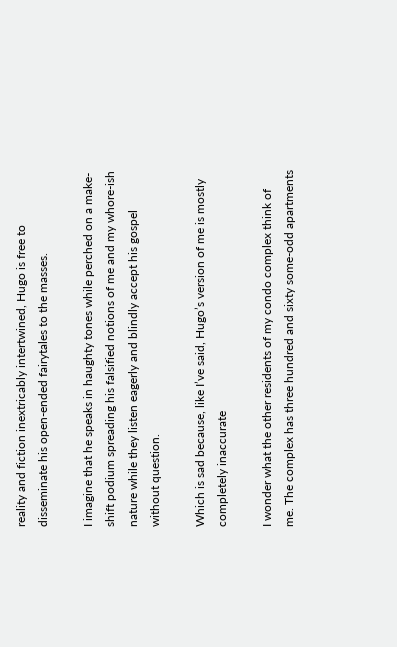reality and fiction inextricably intertwined, Hugo is free to disseminate his open-ended fairytales to the masses.

I imagine that he speaks in haughty tones while perched on a make-shift podium spreading his falsified notions of me and my whore-ish nature while they listen eagerly and blindly accept his gospel without question.

Which is sad because, like I’ve said, Hugo’s version of me is mostly completely inaccurate

I wonder what the other residents of my condo complex think of me. The complex has three hundred and sixty some-odd apartments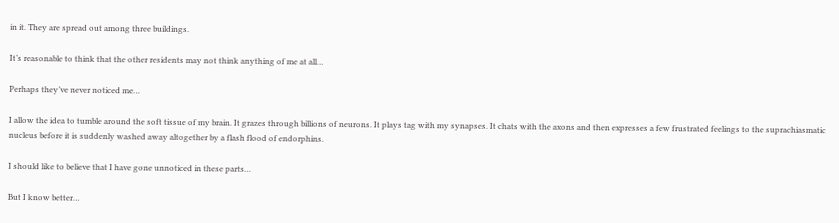in it. They are spread out among three buildings.

It’s reasonable to think that the other residents may not think anything of me at all…

Perhaps they’ve never noticed me…

I allow the idea to tumble around the soft tissue of my brain. It grazes through billions of neurons. It plays tag with my synapses. It chats with the axons and then expresses a few frustrated feelings to the suprachiasmatic nucleus before it is suddenly washed away altogether by a flash flood of endorphins.

I should like to believe that I have gone unnoticed in these parts…

But I know better…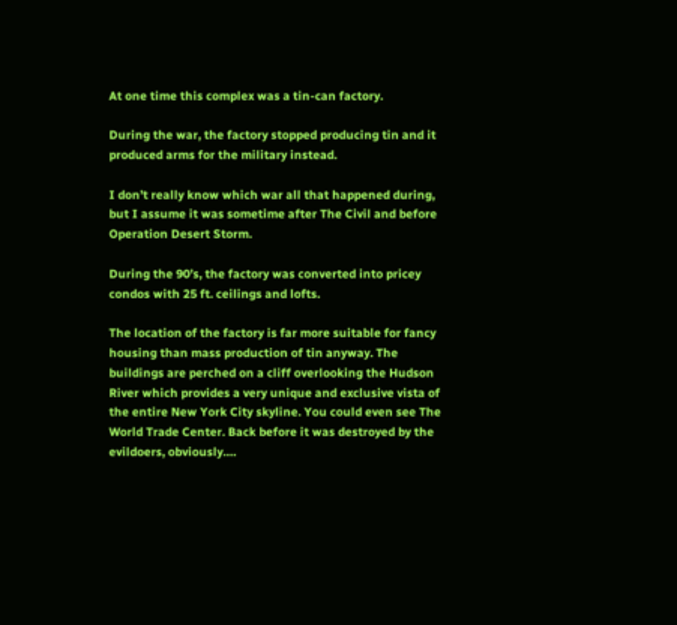At one time this complex was a tin-can factory.

During the war, the factory stopped producing tin and it produced arms for the military instead.

I don’t really know which war all that happened during, but I assume it was sometime after The Civil and before Operation Desert Storm.

During the 90’s, the factory was converted into pricey condos with 25 ft. ceilings and lofts.

The location of the factory is far more suitable for fancy housing than mass production of tin anyway. The buildings are perched on a cliff overlooking the Hudson River which provides a very unique and exclusive vista of the entire New York City skyline. You could even see The World Trade Center. Back before it was destroyed by the evildoers, obviously….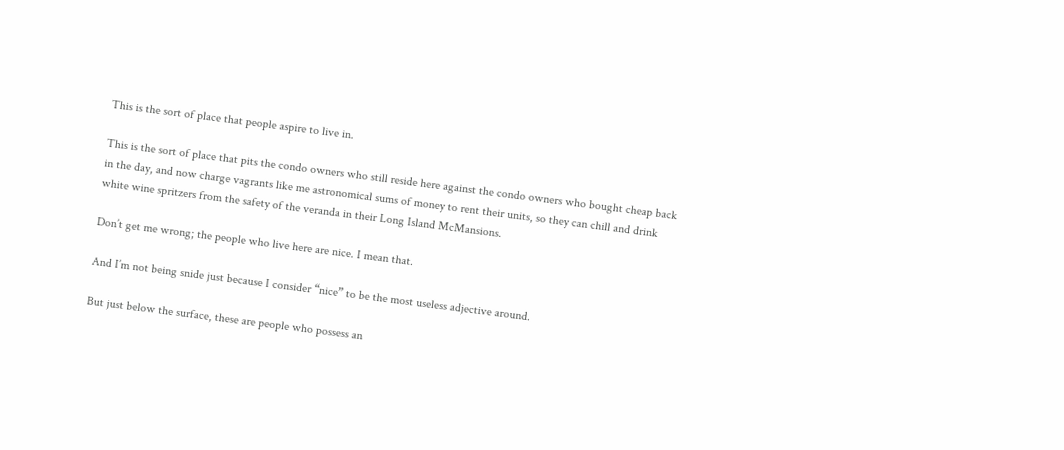This is the sort of place that people aspire to live in.

This is the sort of place that pits the condo owners who still reside here against the condo owners who bought cheap back in the day, and now charge vagrants like me astronomical sums of money to rent their units, so they can chill and drink white wine spritzers from the safety of the veranda in their Long Island McMansions.

Don’t get me wrong; the people who live here are nice. I mean that.

And I’m not being snide just because I consider “nice” to be the most useless adjective around.

But just below the surface, these are people who possess an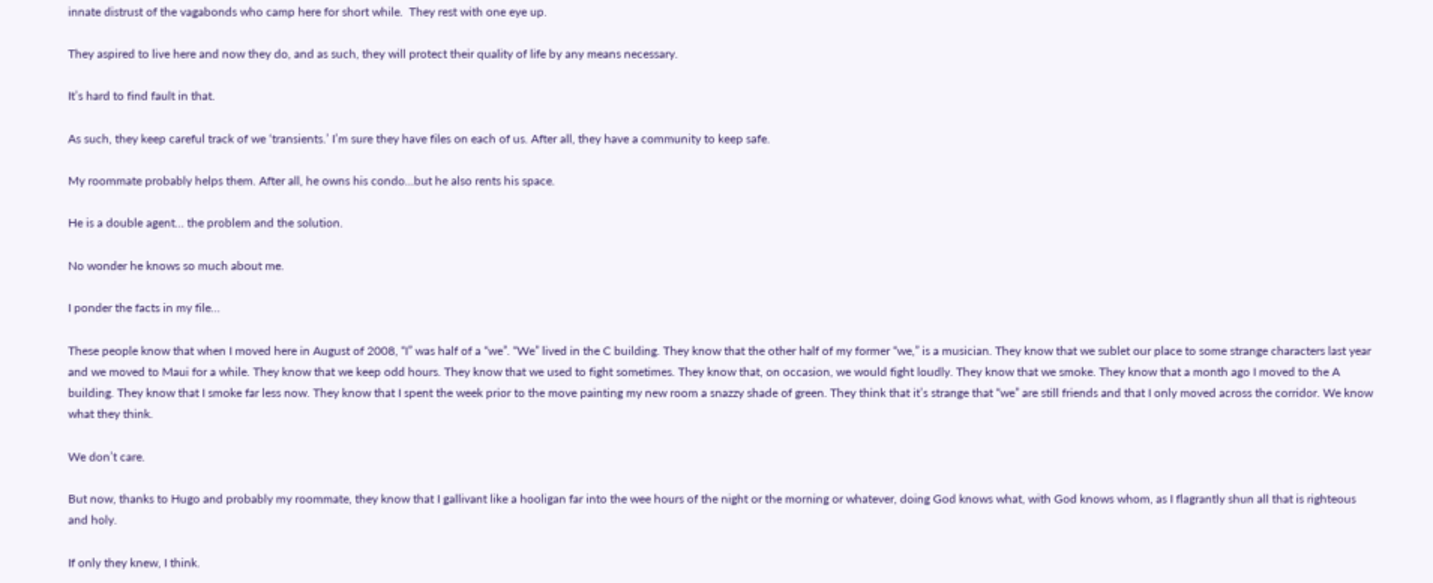innate distrust of the vagabonds who camp here for short while.  They rest with one eye up.

They aspired to live here and now they do, and as such, they will protect their quality of life by any means necessary.

It’s hard to find fault in that.

As such, they keep careful track of we ‘transients.’ I’m sure they have files on each of us. After all, they have a community to keep safe.

My roommate probably helps them. After all, he owns his condo…but he also rents his space.

He is a double agent… the problem and the solution.

No wonder he knows so much about me.

I ponder the facts in my file…

These people know that when I moved here in August of 2008, “I” was half of a “we”. “We” lived in the C building. They know that the other half of my former “we,” is a musician. They know that we sublet our place to some strange characters last year and we moved to Maui for a while. They know that we keep odd hours. They know that we used to fight sometimes. They know that, on occasion, we would fight loudly. They know that we smoke. They know that a month ago I moved to the A building. They know that I smoke far less now. They know that I spent the week prior to the move painting my new room a snazzy shade of green. They think that it’s strange that “we” are still friends and that I only moved across the corridor. We know what they think.

We don’t care.

But now, thanks to Hugo and probably my roommate, they know that I gallivant like a hooligan far into the wee hours of the night or the morning or whatever, doing God knows what, with God knows whom, as I flagrantly shun all that is righteous and holy.

If only they knew, I think.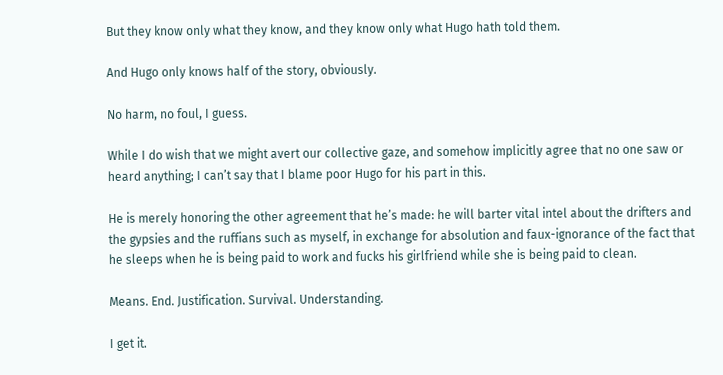But they know only what they know, and they know only what Hugo hath told them.

And Hugo only knows half of the story, obviously.

No harm, no foul, I guess.

While I do wish that we might avert our collective gaze, and somehow implicitly agree that no one saw or heard anything; I can’t say that I blame poor Hugo for his part in this.

He is merely honoring the other agreement that he’s made: he will barter vital intel about the drifters and the gypsies and the ruffians such as myself, in exchange for absolution and faux-ignorance of the fact that he sleeps when he is being paid to work and fucks his girlfriend while she is being paid to clean.

Means. End. Justification. Survival. Understanding.

I get it.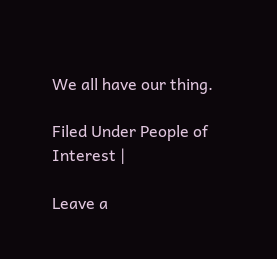We all have our thing.

Filed Under People of Interest |

Leave a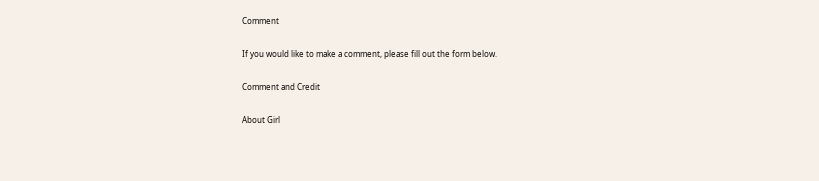Comment

If you would like to make a comment, please fill out the form below.

Comment and Credit

About Girl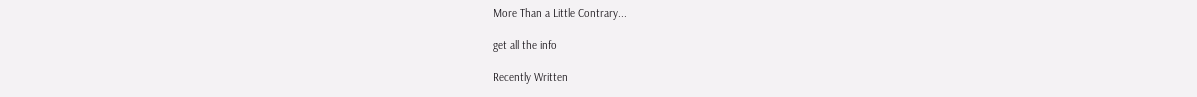More Than a Little Contrary...

get all the info

Recently Written